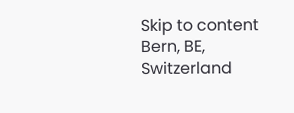Skip to content
Bern, BE, Switzerland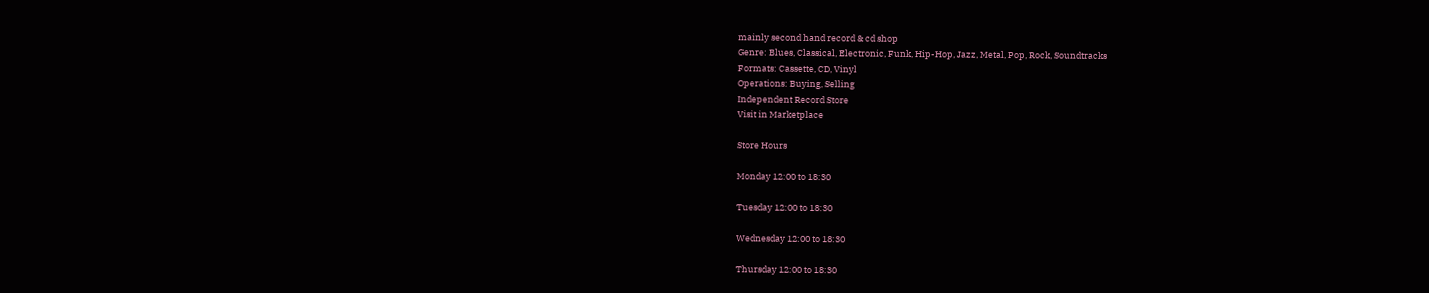mainly second hand record & cd shop
Genre: Blues, Classical, Electronic, Funk, Hip-Hop, Jazz, Metal, Pop, Rock, Soundtracks
Formats: Cassette, CD, Vinyl
Operations: Buying, Selling
Independent Record Store
Visit in Marketplace

Store Hours

Monday 12:00 to 18:30

Tuesday 12:00 to 18:30

Wednesday 12:00 to 18:30

Thursday 12:00 to 18:30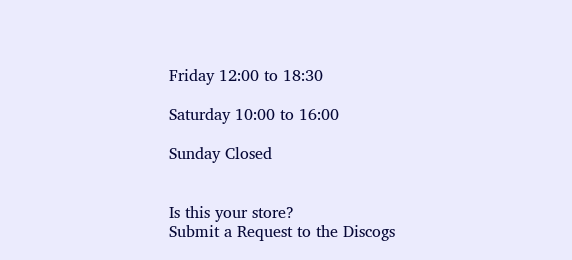Friday 12:00 to 18:30

Saturday 10:00 to 16:00

Sunday Closed


Is this your store?
Submit a Request to the Discogs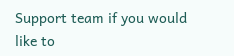Support team if you would like to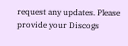request any updates. Please provide your Discogs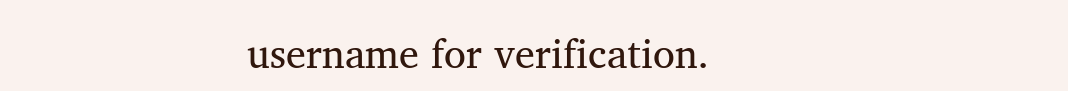username for verification.